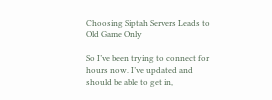Choosing Siptah Servers Leads to Old Game Only

So I’ve been trying to connect for hours now. I’ve updated and should be able to get in,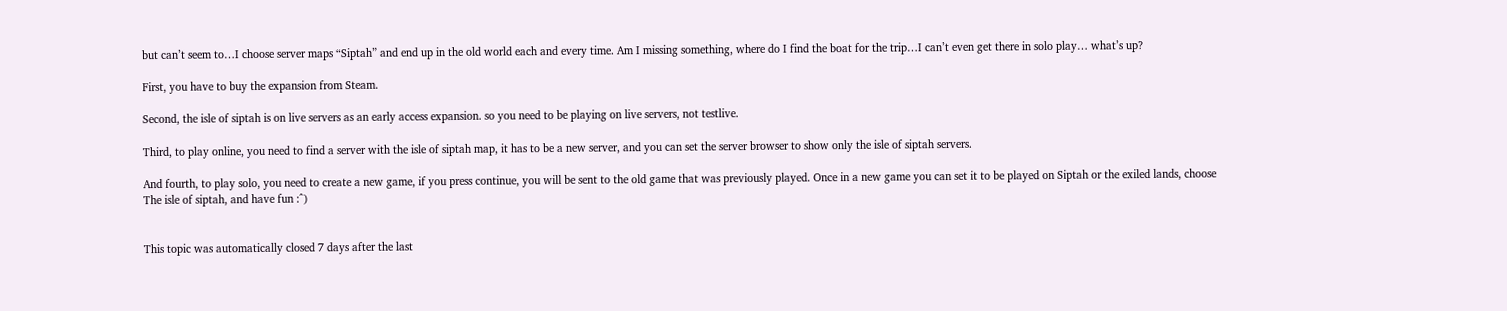but can’t seem to…I choose server maps “Siptah” and end up in the old world each and every time. Am I missing something, where do I find the boat for the trip…I can’t even get there in solo play… what’s up?

First, you have to buy the expansion from Steam.

Second, the isle of siptah is on live servers as an early access expansion. so you need to be playing on live servers, not testlive.

Third, to play online, you need to find a server with the isle of siptah map, it has to be a new server, and you can set the server browser to show only the isle of siptah servers.

And fourth, to play solo, you need to create a new game, if you press continue, you will be sent to the old game that was previously played. Once in a new game you can set it to be played on Siptah or the exiled lands, choose The isle of siptah, and have fun :^)


This topic was automatically closed 7 days after the last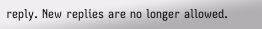reply. New replies are no longer allowed.